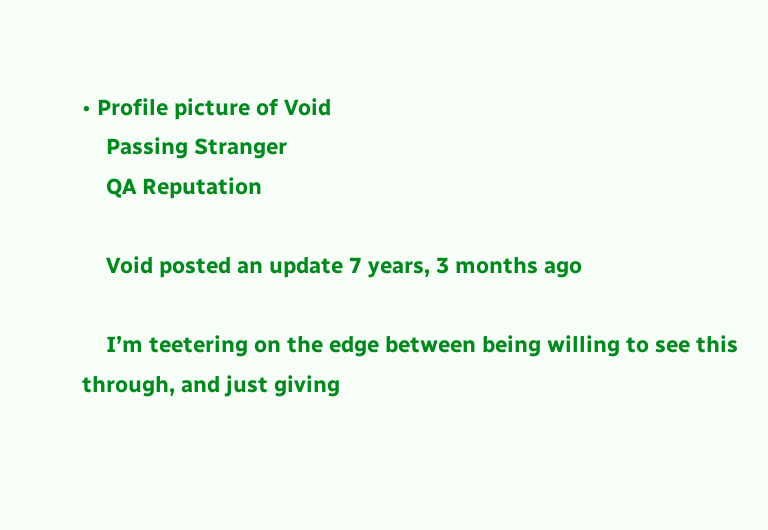• Profile picture of Void
    Passing Stranger
    QA Reputation

    Void posted an update 7 years, 3 months ago

    I’m teetering on the edge between being willing to see this through, and just giving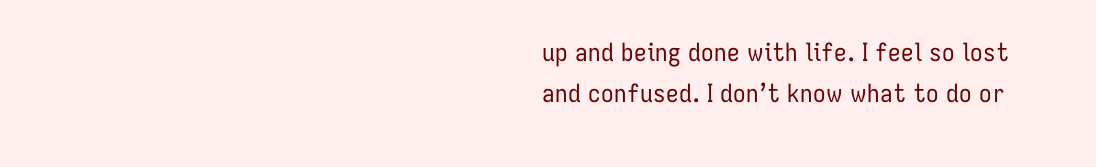up and being done with life. I feel so lost and confused. I don’t know what to do or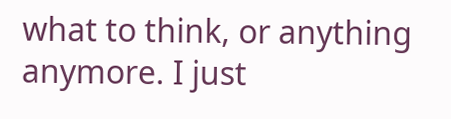what to think, or anything anymore. I just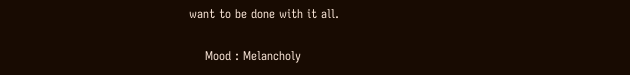want to be done with it all.

    Mood : Melancholy